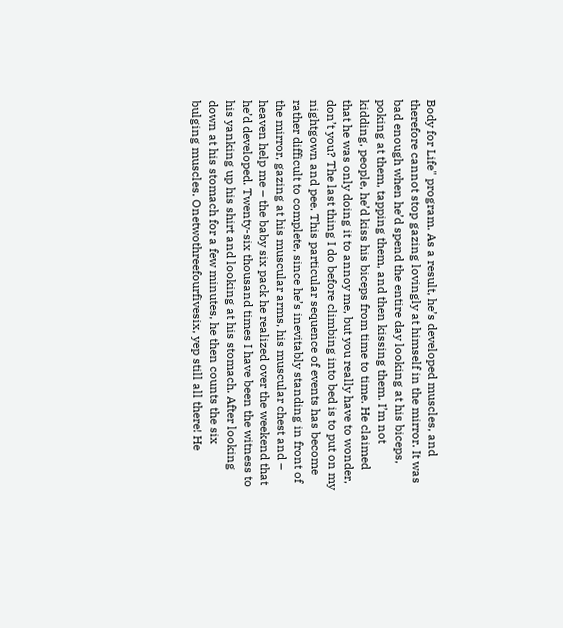Body for Life" program. As a result, he’s developed muscles, and therefore cannot stop gazing lovingly at himself in the mirror. It was bad enough when he’d spend the entire day looking at his biceps, poking at them, tapping them, and then kissing them. I’m not kidding, people, he’d kiss his biceps from time to time. He claimed that he was only doing it to annoy me, but you really have to wonder, don’t you? The last thing I do before climbing into bed is to put on my nightgown and pee. This particular sequence of events has become rather difficult to complete, since he’s inevitably standing in front of the mirror, gazing at his muscular arms, his muscular chest and – heaven help me – the baby six pack he realized over the weekend that he’d developed. Twenty-six thousand times I have been the witness to his yanking up his shirt and looking at his stomach. After looking down at his stomach for a few minutes, he then counts the six bulging muscles. Onetwothreefourfivesix, yep still all there! He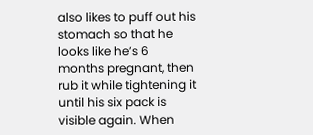also likes to puff out his stomach so that he looks like he’s 6 months pregnant, then rub it while tightening it until his six pack is visible again. When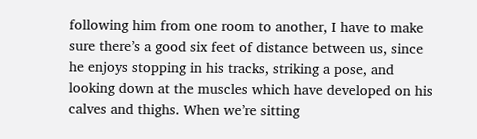following him from one room to another, I have to make sure there’s a good six feet of distance between us, since he enjoys stopping in his tracks, striking a pose, and looking down at the muscles which have developed on his calves and thighs. When we’re sitting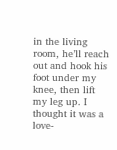in the living room, he’ll reach out and hook his foot under my knee, then lift my leg up. I thought it was a love-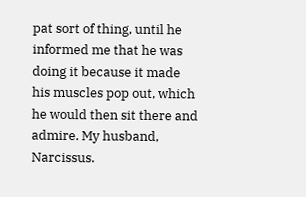pat sort of thing, until he informed me that he was doing it because it made his muscles pop out, which he would then sit there and admire. My husband, Narcissus.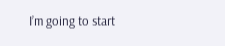I’m going to start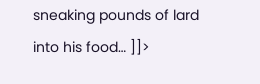sneaking pounds of lard into his food… ]]>